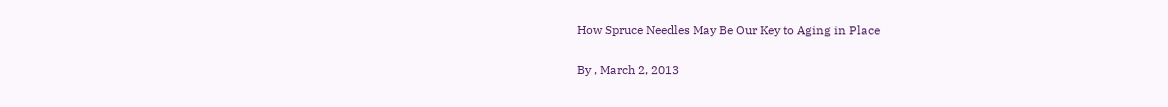How Spruce Needles May Be Our Key to Aging in Place

By , March 2, 2013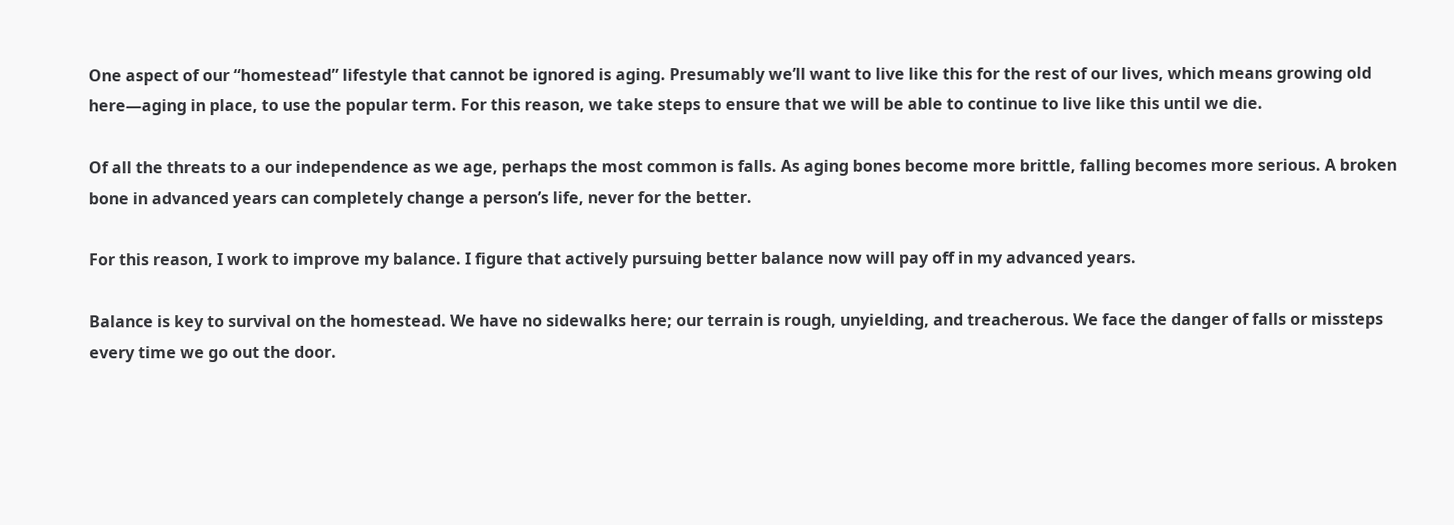One aspect of our “homestead” lifestyle that cannot be ignored is aging. Presumably we’ll want to live like this for the rest of our lives, which means growing old here—aging in place, to use the popular term. For this reason, we take steps to ensure that we will be able to continue to live like this until we die.

Of all the threats to a our independence as we age, perhaps the most common is falls. As aging bones become more brittle, falling becomes more serious. A broken bone in advanced years can completely change a person’s life, never for the better.

For this reason, I work to improve my balance. I figure that actively pursuing better balance now will pay off in my advanced years.

Balance is key to survival on the homestead. We have no sidewalks here; our terrain is rough, unyielding, and treacherous. We face the danger of falls or missteps every time we go out the door.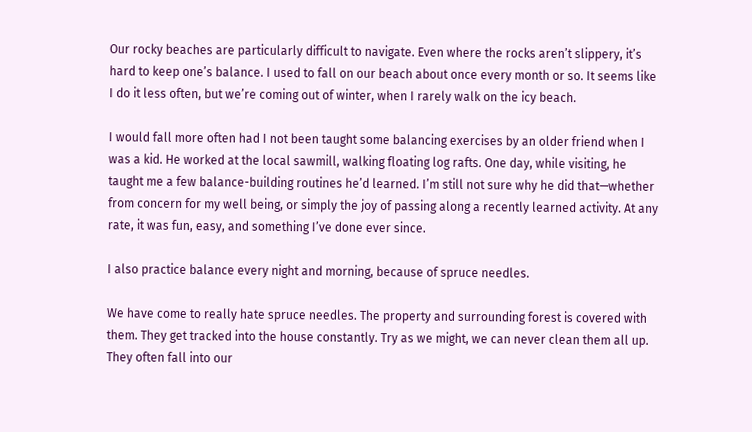Our rocky beaches are particularly difficult to navigate. Even where the rocks aren’t slippery, it’s hard to keep one’s balance. I used to fall on our beach about once every month or so. It seems like I do it less often, but we’re coming out of winter, when I rarely walk on the icy beach.

I would fall more often had I not been taught some balancing exercises by an older friend when I was a kid. He worked at the local sawmill, walking floating log rafts. One day, while visiting, he taught me a few balance-building routines he’d learned. I’m still not sure why he did that—whether from concern for my well being, or simply the joy of passing along a recently learned activity. At any rate, it was fun, easy, and something I’ve done ever since.

I also practice balance every night and morning, because of spruce needles.

We have come to really hate spruce needles. The property and surrounding forest is covered with them. They get tracked into the house constantly. Try as we might, we can never clean them all up. They often fall into our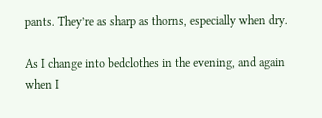pants. They’re as sharp as thorns, especially when dry.

As I change into bedclothes in the evening, and again when I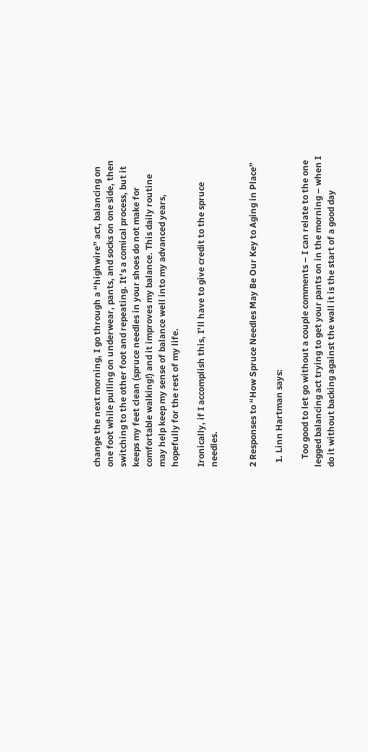change the next morning, I go through a “highwire” act, balancing on one foot while pulling on underwear, pants, and socks on one side, then switching to the other foot and repeating. It’s a comical process, but it keeps my feet clean (spruce needles in your shoes do not make for comfortable walking!) and it improves my balance. This daily routine may help keep my sense of balance well into my advanced years, hopefully for the rest of my life.

Ironically, if I accomplish this, I’ll have to give credit to the spruce needles.


2 Responses to “How Spruce Needles May Be Our Key to Aging in Place”

  1. Linn Hartman says:

    Too good to let go without a couple comments – I can relate to the one legged balancing act trying to get your pants on in the morning – when I do it without backing against the wall it is the start of a good day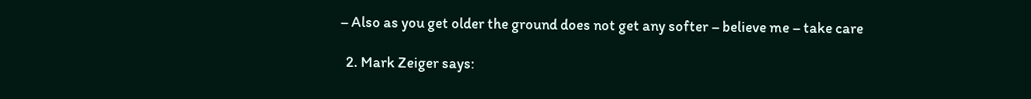– Also as you get older the ground does not get any softer – believe me – take care

  2. Mark Zeiger says: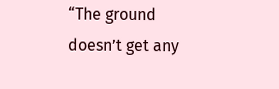“The ground doesn’t get any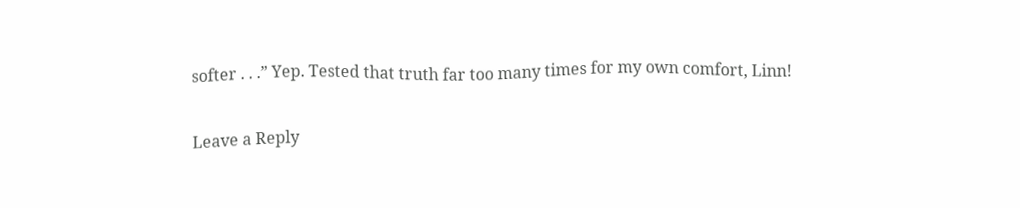softer . . .” Yep. Tested that truth far too many times for my own comfort, Linn!

Leave a Reply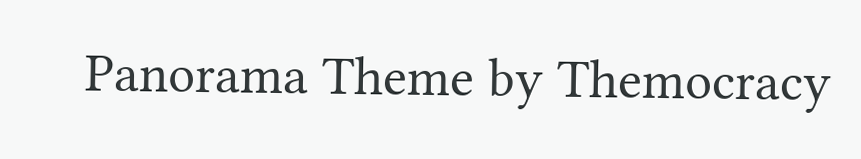Panorama Theme by Themocracy